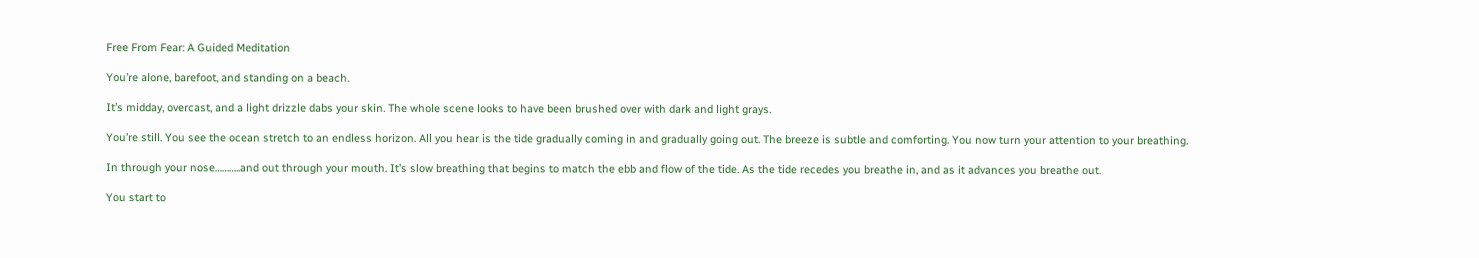Free From Fear: A Guided Meditation

You’re alone, barefoot, and standing on a beach.

It’s midday, overcast, and a light drizzle dabs your skin. The whole scene looks to have been brushed over with dark and light grays.

You’re still. You see the ocean stretch to an endless horizon. All you hear is the tide gradually coming in and gradually going out. The breeze is subtle and comforting. You now turn your attention to your breathing.

In through your nose………..and out through your mouth. It’s slow breathing that begins to match the ebb and flow of the tide. As the tide recedes you breathe in, and as it advances you breathe out.

You start to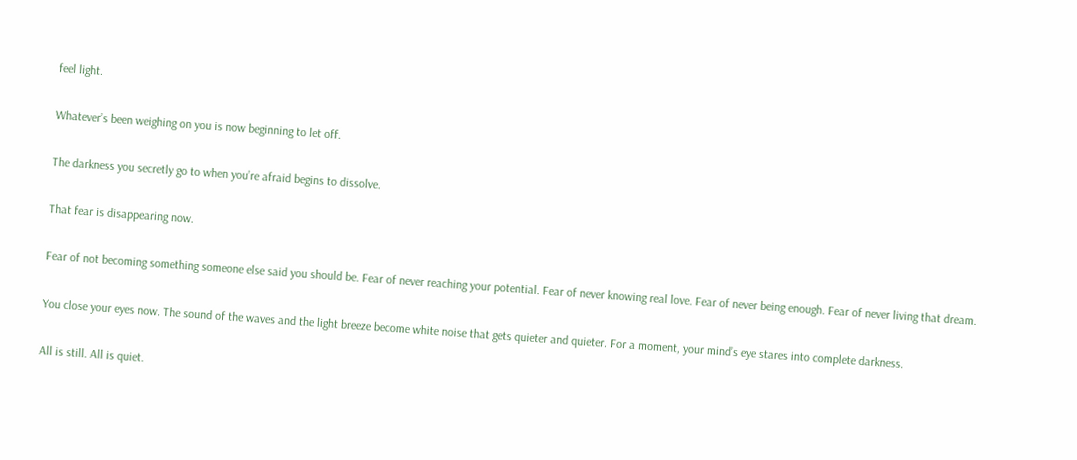feel light.

Whatever’s been weighing on you is now beginning to let off.

The darkness you secretly go to when you’re afraid begins to dissolve.

That fear is disappearing now.

Fear of not becoming something someone else said you should be. Fear of never reaching your potential. Fear of never knowing real love. Fear of never being enough. Fear of never living that dream.

You close your eyes now. The sound of the waves and the light breeze become white noise that gets quieter and quieter. For a moment, your mind’s eye stares into complete darkness.

All is still. All is quiet.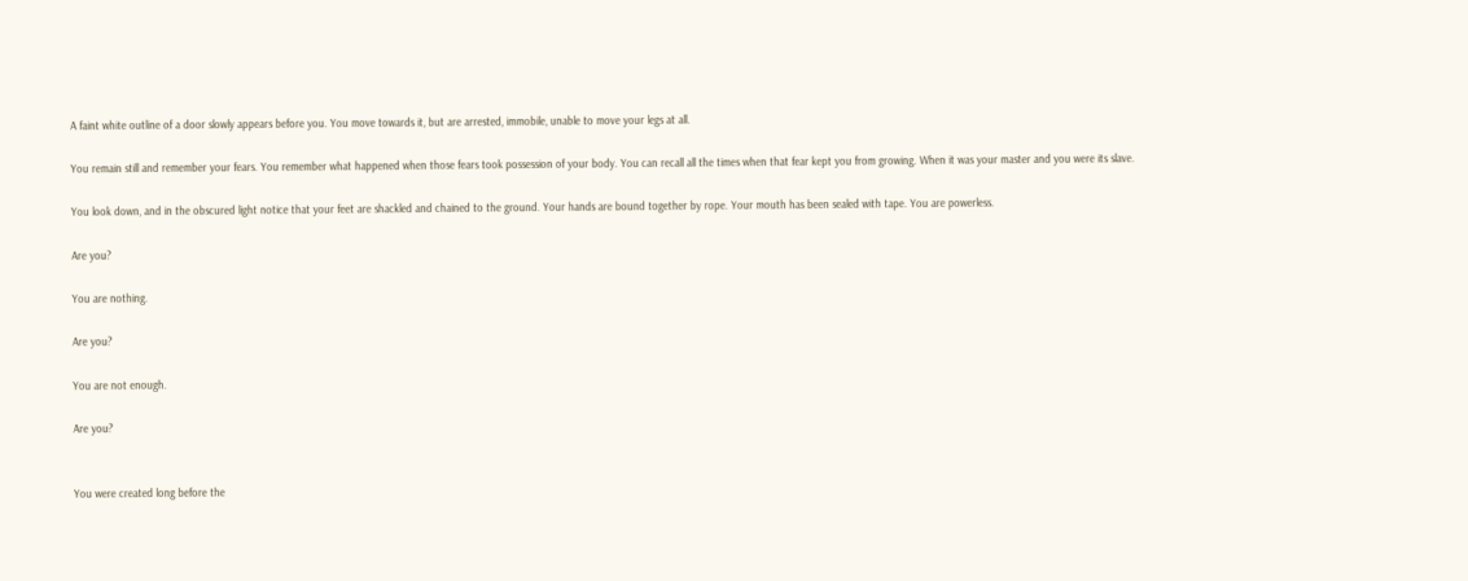A faint white outline of a door slowly appears before you. You move towards it, but are arrested, immobile, unable to move your legs at all.

You remain still and remember your fears. You remember what happened when those fears took possession of your body. You can recall all the times when that fear kept you from growing. When it was your master and you were its slave.

You look down, and in the obscured light notice that your feet are shackled and chained to the ground. Your hands are bound together by rope. Your mouth has been sealed with tape. You are powerless.

Are you?

You are nothing.

Are you?

You are not enough.

Are you?


You were created long before the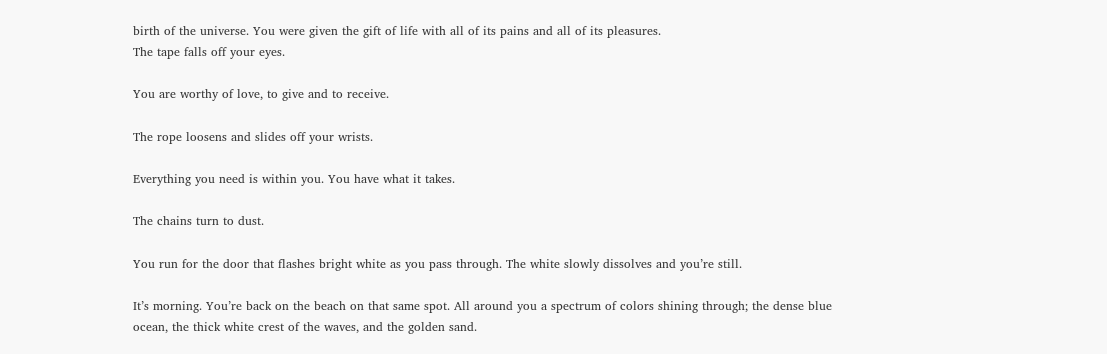birth of the universe. You were given the gift of life with all of its pains and all of its pleasures.
The tape falls off your eyes.

You are worthy of love, to give and to receive.

The rope loosens and slides off your wrists.

Everything you need is within you. You have what it takes.

The chains turn to dust.

You run for the door that flashes bright white as you pass through. The white slowly dissolves and you’re still.

It’s morning. You’re back on the beach on that same spot. All around you a spectrum of colors shining through; the dense blue ocean, the thick white crest of the waves, and the golden sand.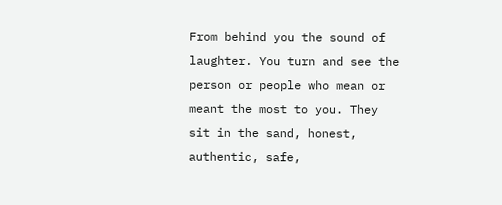From behind you the sound of laughter. You turn and see the person or people who mean or meant the most to you. They sit in the sand, honest, authentic, safe,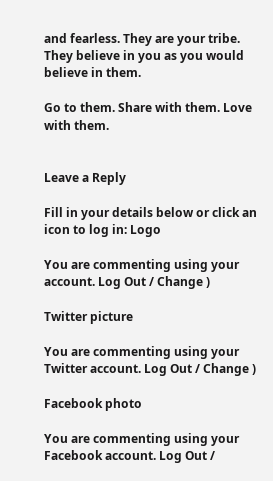and fearless. They are your tribe. They believe in you as you would believe in them.

Go to them. Share with them. Love with them.


Leave a Reply

Fill in your details below or click an icon to log in: Logo

You are commenting using your account. Log Out / Change )

Twitter picture

You are commenting using your Twitter account. Log Out / Change )

Facebook photo

You are commenting using your Facebook account. Log Out /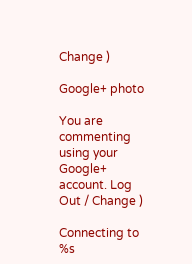Change )

Google+ photo

You are commenting using your Google+ account. Log Out / Change )

Connecting to %s